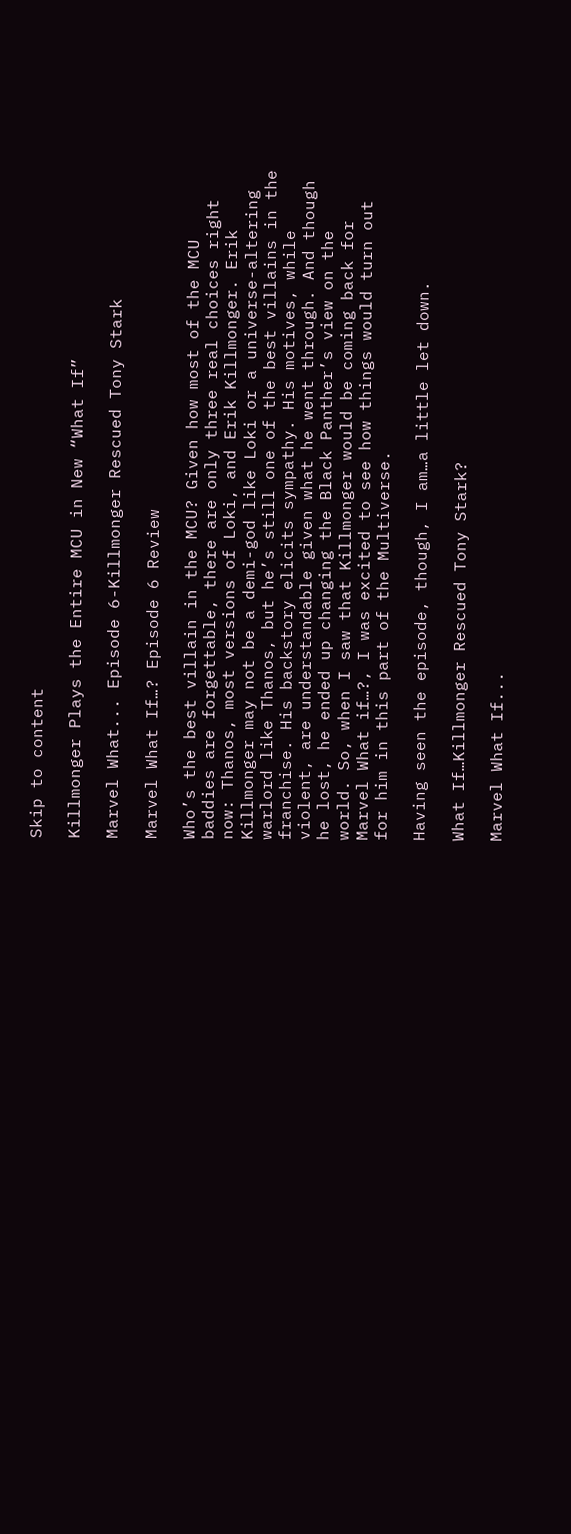Skip to content

Killmonger Plays the Entire MCU in New “What If”

Marvel What... Episode 6-Killmonger Rescued Tony Stark

Marvel What If…? Episode 6 Review

Who’s the best villain in the MCU? Given how most of the MCU baddies are forgettable, there are only three real choices right now: Thanos, most versions of Loki, and Erik Killmonger. Erik Killmonger may not be a demi-god like Loki or a universe-altering warlord like Thanos, but he’s still one of the best villains in the franchise. His backstory elicits sympathy. His motives, while violent, are understandable given what he went through. And though he lost, he ended up changing the Black Panther’s view on the world. So, when I saw that Killmonger would be coming back for Marvel What if…?, I was excited to see how things would turn out for him in this part of the Multiverse.

Having seen the episode, though, I am…a little let down.

What If…Killmonger Rescued Tony Stark?

Marvel What If...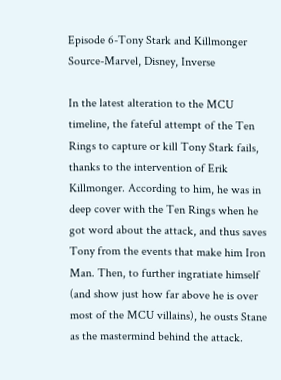Episode 6-Tony Stark and Killmonger
Source-Marvel, Disney, Inverse

In the latest alteration to the MCU timeline, the fateful attempt of the Ten Rings to capture or kill Tony Stark fails, thanks to the intervention of Erik Killmonger. According to him, he was in deep cover with the Ten Rings when he got word about the attack, and thus saves Tony from the events that make him Iron Man. Then, to further ingratiate himself (and show just how far above he is over most of the MCU villains), he ousts Stane as the mastermind behind the attack.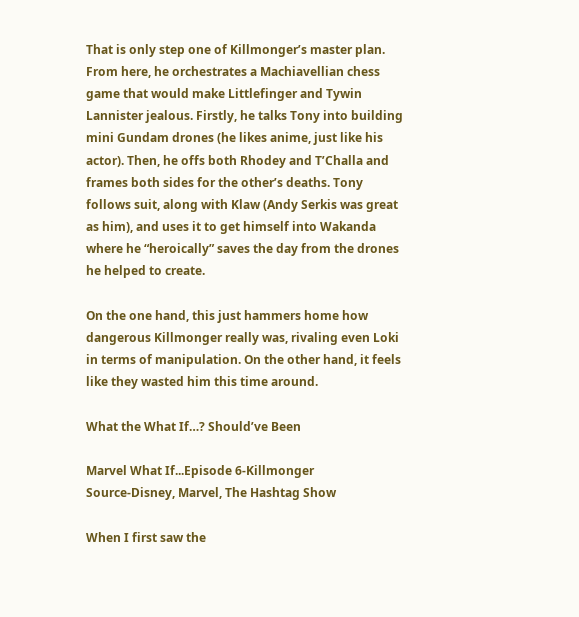That is only step one of Killmonger’s master plan. From here, he orchestrates a Machiavellian chess game that would make Littlefinger and Tywin Lannister jealous. Firstly, he talks Tony into building mini Gundam drones (he likes anime, just like his actor). Then, he offs both Rhodey and T’Challa and frames both sides for the other’s deaths. Tony follows suit, along with Klaw (Andy Serkis was great as him), and uses it to get himself into Wakanda where he “heroically” saves the day from the drones he helped to create.

On the one hand, this just hammers home how dangerous Killmonger really was, rivaling even Loki in terms of manipulation. On the other hand, it feels like they wasted him this time around.

What the What If…? Should’ve Been

Marvel What If...Episode 6-Killmonger
Source-Disney, Marvel, The Hashtag Show

When I first saw the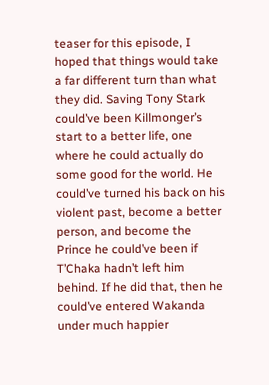teaser for this episode, I hoped that things would take a far different turn than what they did. Saving Tony Stark could’ve been Killmonger’s start to a better life, one where he could actually do some good for the world. He could’ve turned his back on his violent past, become a better person, and become the Prince he could’ve been if T’Chaka hadn’t left him behind. If he did that, then he could’ve entered Wakanda under much happier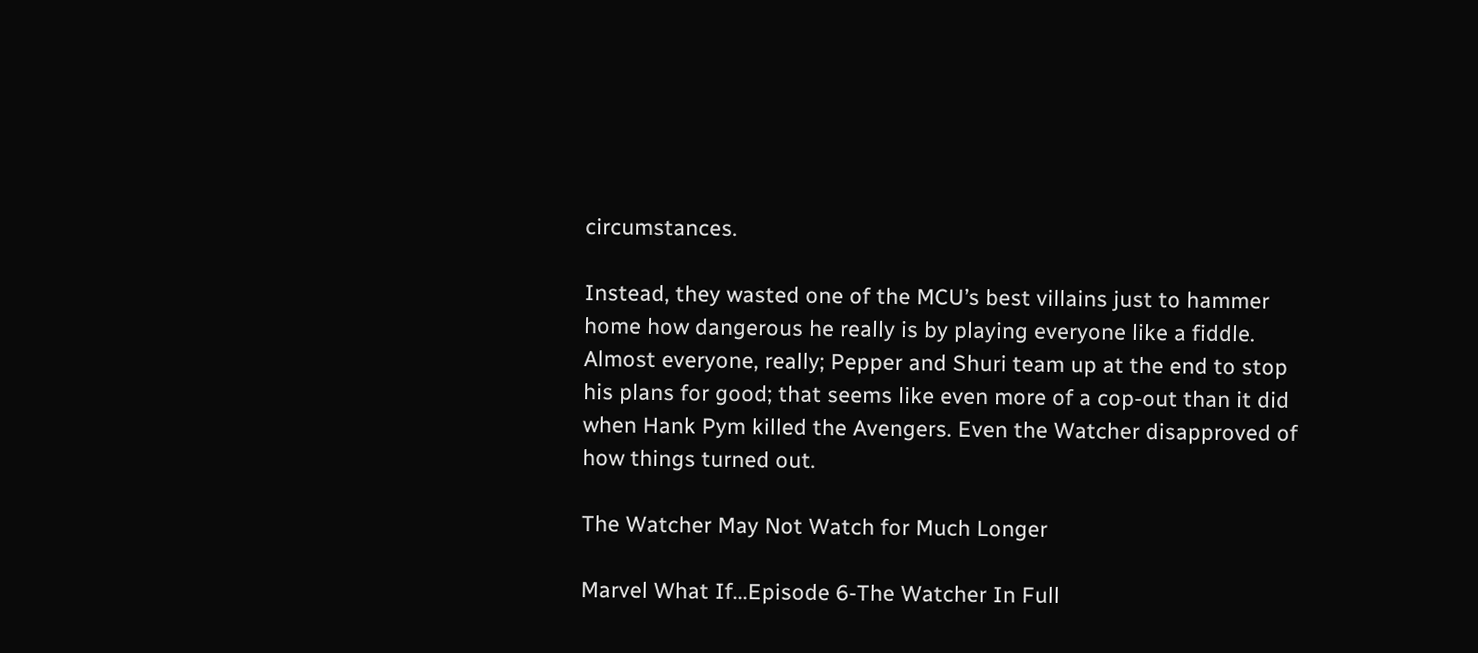circumstances.

Instead, they wasted one of the MCU’s best villains just to hammer home how dangerous he really is by playing everyone like a fiddle. Almost everyone, really; Pepper and Shuri team up at the end to stop his plans for good; that seems like even more of a cop-out than it did when Hank Pym killed the Avengers. Even the Watcher disapproved of how things turned out.

The Watcher May Not Watch for Much Longer

Marvel What If...Episode 6-The Watcher In Full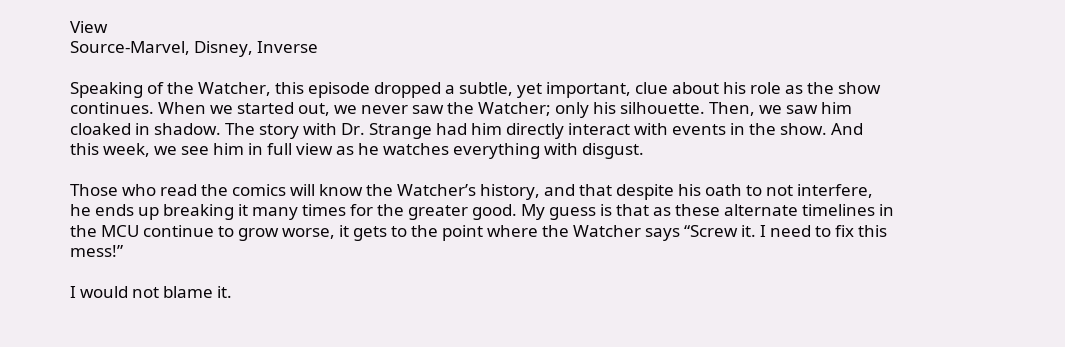View
Source-Marvel, Disney, Inverse

Speaking of the Watcher, this episode dropped a subtle, yet important, clue about his role as the show continues. When we started out, we never saw the Watcher; only his silhouette. Then, we saw him cloaked in shadow. The story with Dr. Strange had him directly interact with events in the show. And this week, we see him in full view as he watches everything with disgust.

Those who read the comics will know the Watcher’s history, and that despite his oath to not interfere, he ends up breaking it many times for the greater good. My guess is that as these alternate timelines in the MCU continue to grow worse, it gets to the point where the Watcher says “Screw it. I need to fix this mess!”

I would not blame it.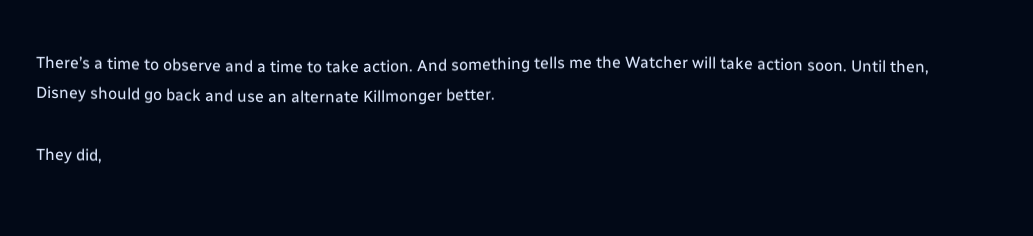There’s a time to observe and a time to take action. And something tells me the Watcher will take action soon. Until then, Disney should go back and use an alternate Killmonger better.

They did,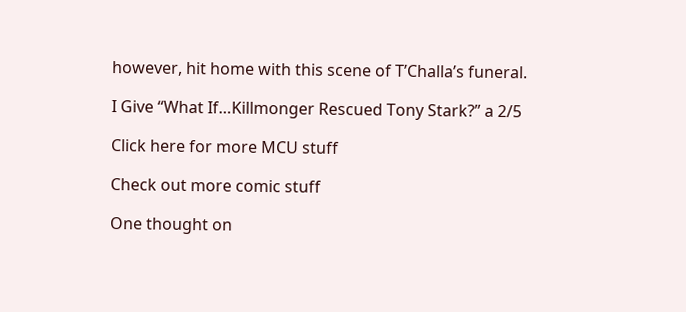however, hit home with this scene of T’Challa’s funeral.

I Give “What If…Killmonger Rescued Tony Stark?” a 2/5

Click here for more MCU stuff

Check out more comic stuff

One thought on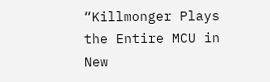“Killmonger Plays the Entire MCU in New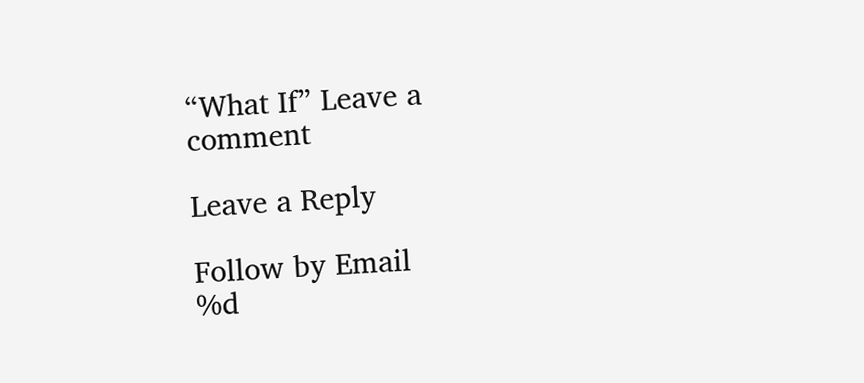“What If” Leave a comment

Leave a Reply

Follow by Email
%d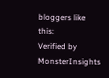bloggers like this:
Verified by MonsterInsights